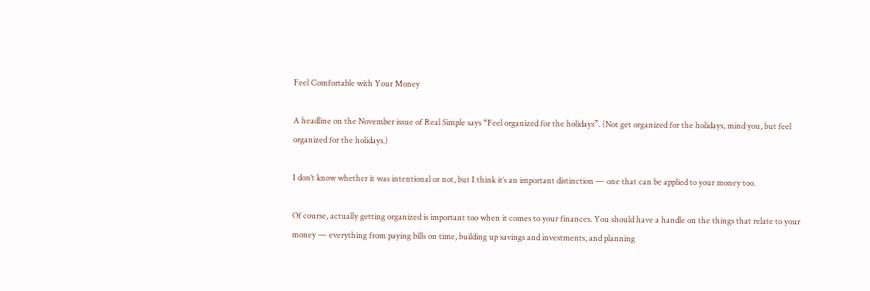Feel Comfortable with Your Money

A headline on the November issue of Real Simple says “Feel organized for the holidays”. (Not get organized for the holidays, mind you, but feel organized for the holidays.)

I don’t know whether it was intentional or not, but I think it’s an important distinction — one that can be applied to your money too.

Of course, actually getting organized is important too when it comes to your finances. You should have a handle on the things that relate to your money — everything from paying bills on time, building up savings and investments, and planning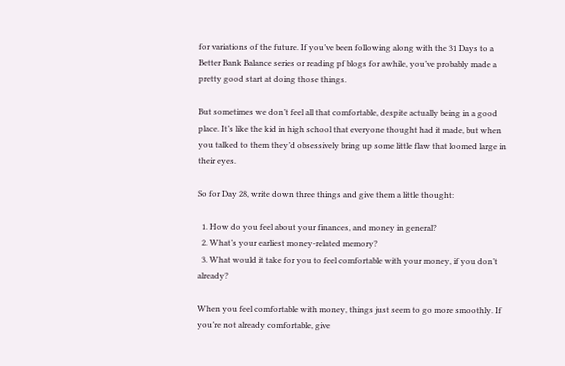for variations of the future. If you’ve been following along with the 31 Days to a Better Bank Balance series or reading pf blogs for awhile, you’ve probably made a pretty good start at doing those things.

But sometimes we don’t feel all that comfortable, despite actually being in a good place. It’s like the kid in high school that everyone thought had it made, but when you talked to them they’d obsessively bring up some little flaw that loomed large in their eyes.

So for Day 28, write down three things and give them a little thought:

  1. How do you feel about your finances, and money in general?
  2. What’s your earliest money-related memory?
  3. What would it take for you to feel comfortable with your money, if you don’t already?

When you feel comfortable with money, things just seem to go more smoothly. If you’re not already comfortable, give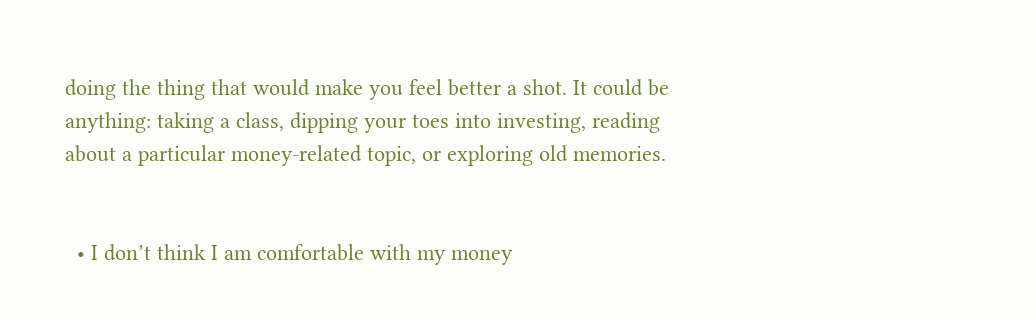doing the thing that would make you feel better a shot. It could be anything: taking a class, dipping your toes into investing, reading about a particular money-related topic, or exploring old memories.


  • I don’t think I am comfortable with my money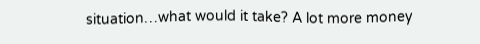situation…what would it take? A lot more money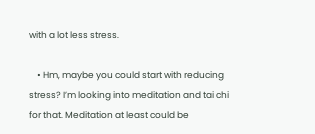with a lot less stress.

    • Hm, maybe you could start with reducing stress? I’m looking into meditation and tai chi for that. Meditation at least could be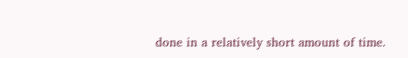done in a relatively short amount of time.